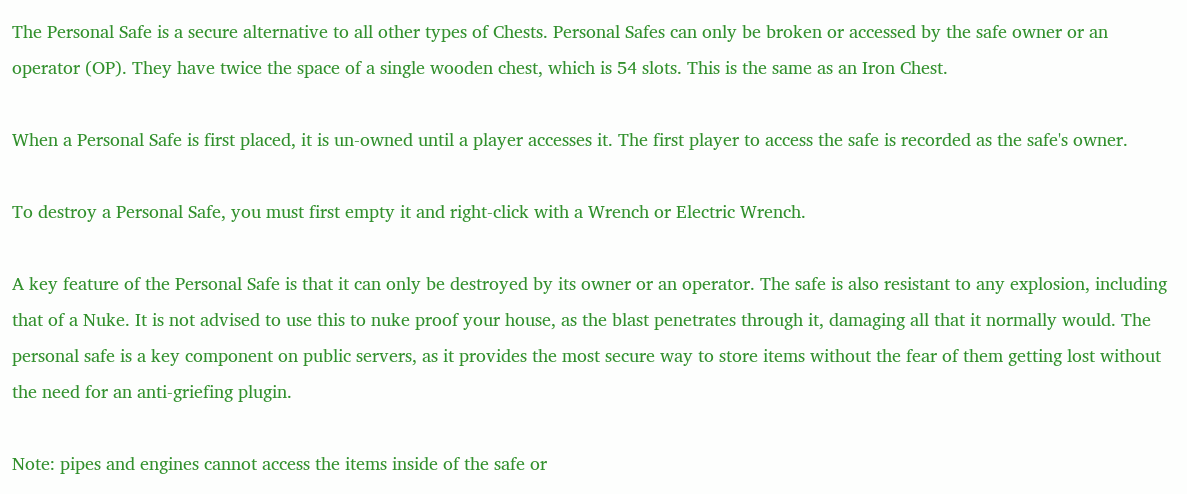The Personal Safe is a secure alternative to all other types of Chests. Personal Safes can only be broken or accessed by the safe owner or an operator (OP). They have twice the space of a single wooden chest, which is 54 slots. This is the same as an Iron Chest.

When a Personal Safe is first placed, it is un-owned until a player accesses it. The first player to access the safe is recorded as the safe's owner.

To destroy a Personal Safe, you must first empty it and right-click with a Wrench or Electric Wrench.

A key feature of the Personal Safe is that it can only be destroyed by its owner or an operator. The safe is also resistant to any explosion, including that of a Nuke. It is not advised to use this to nuke proof your house, as the blast penetrates through it, damaging all that it normally would. The personal safe is a key component on public servers, as it provides the most secure way to store items without the fear of them getting lost without the need for an anti-griefing plugin.

Note: pipes and engines cannot access the items inside of the safe or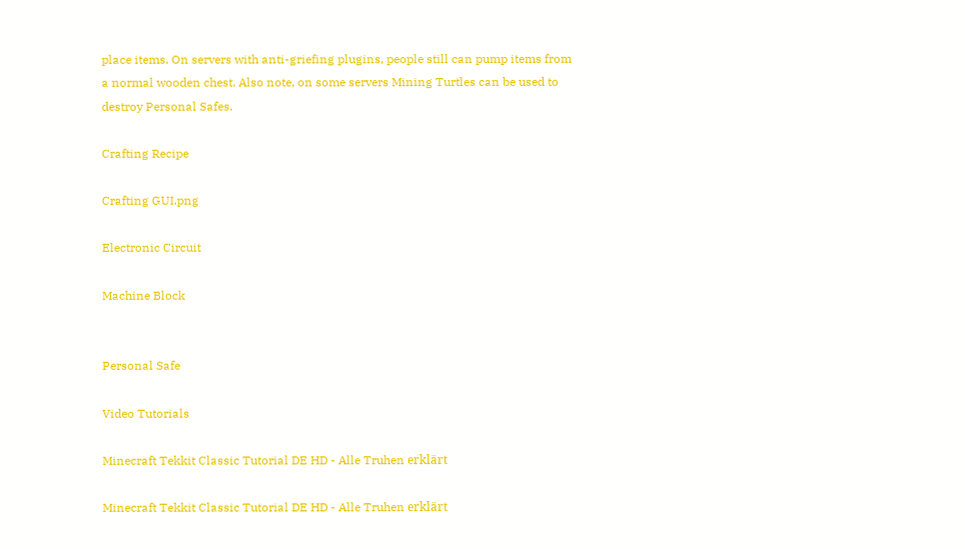place items. On servers with anti-griefing plugins, people still can pump items from a normal wooden chest. Also note, on some servers Mining Turtles can be used to destroy Personal Safes.

Crafting Recipe

Crafting GUI.png

Electronic Circuit

Machine Block


Personal Safe

Video Tutorials

Minecraft Tekkit Classic Tutorial DE HD - Alle Truhen erklärt

Minecraft Tekkit Classic Tutorial DE HD - Alle Truhen erklärt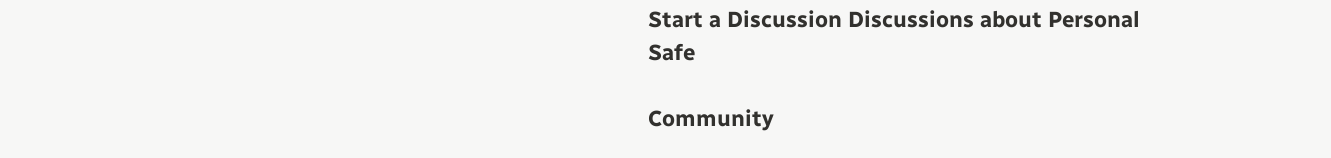Start a Discussion Discussions about Personal Safe

Community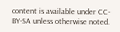content is available under CC-BY-SA unless otherwise noted.